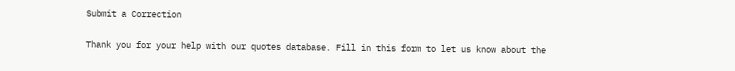Submit a Correction

Thank you for your help with our quotes database. Fill in this form to let us know about the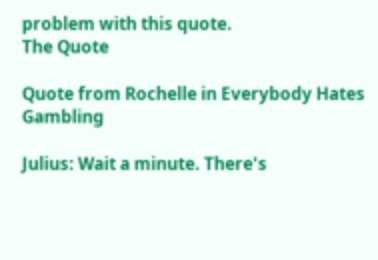problem with this quote.
The Quote

Quote from Rochelle in Everybody Hates Gambling

Julius: Wait a minute. There's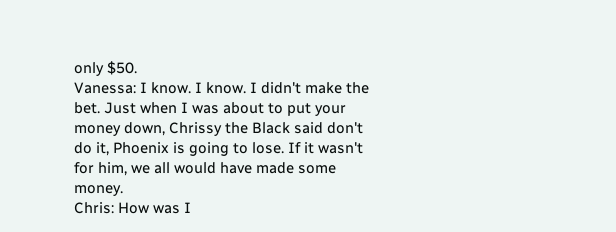only $50.
Vanessa: I know. I know. I didn't make the bet. Just when I was about to put your money down, Chrissy the Black said don't do it, Phoenix is going to lose. If it wasn't for him, we all would have made some money.
Chris: How was I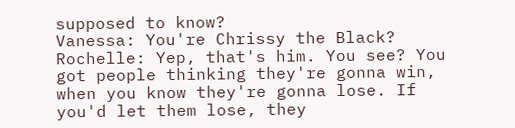supposed to know?
Vanessa: You're Chrissy the Black?
Rochelle: Yep, that's him. You see? You got people thinking they're gonna win, when you know they're gonna lose. If you'd let them lose, they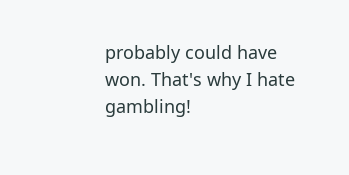probably could have won. That's why I hate gambling!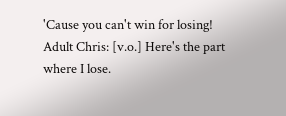'Cause you can't win for losing!
Adult Chris: [v.o.] Here's the part where I lose.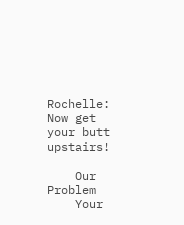Rochelle: Now get your butt upstairs!

    Our Problem
    Your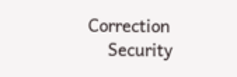Correction
    Security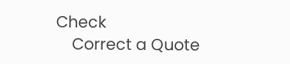Check
    Correct a Quote